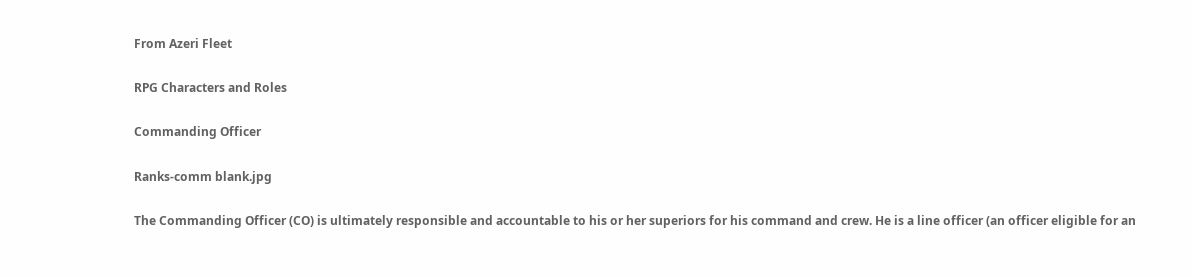From Azeri Fleet

RPG Characters and Roles

Commanding Officer

Ranks-comm blank.jpg

The Commanding Officer (CO) is ultimately responsible and accountable to his or her superiors for his command and crew. He is a line officer (an officer eligible for an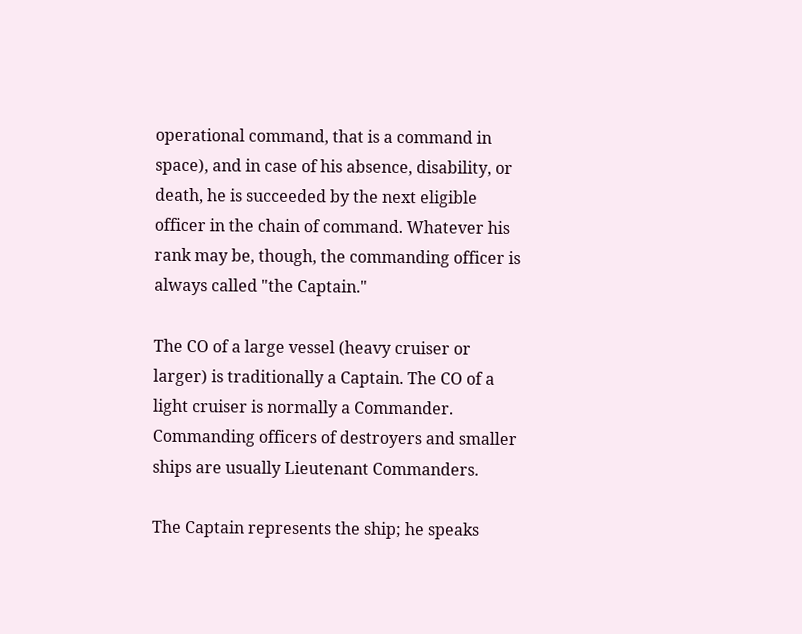operational command, that is a command in space), and in case of his absence, disability, or death, he is succeeded by the next eligible officer in the chain of command. Whatever his rank may be, though, the commanding officer is always called "the Captain."

The CO of a large vessel (heavy cruiser or larger) is traditionally a Captain. The CO of a light cruiser is normally a Commander. Commanding officers of destroyers and smaller ships are usually Lieutenant Commanders.

The Captain represents the ship; he speaks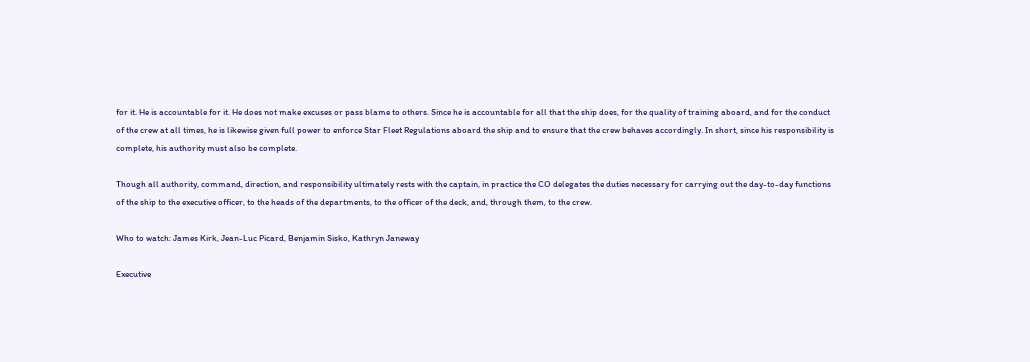for it. He is accountable for it. He does not make excuses or pass blame to others. Since he is accountable for all that the ship does, for the quality of training aboard, and for the conduct of the crew at all times, he is likewise given full power to enforce Star Fleet Regulations aboard the ship and to ensure that the crew behaves accordingly. In short, since his responsibility is complete, his authority must also be complete.

Though all authority, command, direction, and responsibility ultimately rests with the captain, in practice the CO delegates the duties necessary for carrying out the day-to-day functions of the ship to the executive officer, to the heads of the departments, to the officer of the deck, and, through them, to the crew.

Who to watch: James Kirk, Jean-Luc Picard, Benjamin Sisko, Kathryn Janeway

Executive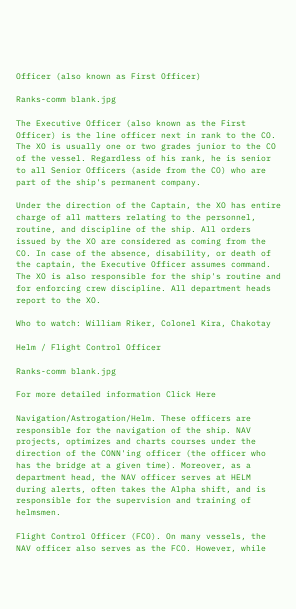Officer (also known as First Officer)

Ranks-comm blank.jpg

The Executive Officer (also known as the First Officer) is the line officer next in rank to the CO. The XO is usually one or two grades junior to the CO of the vessel. Regardless of his rank, he is senior to all Senior Officers (aside from the CO) who are part of the ship's permanent company.

Under the direction of the Captain, the XO has entire charge of all matters relating to the personnel, routine, and discipline of the ship. All orders issued by the XO are considered as coming from the CO. In case of the absence, disability, or death of the captain, the Executive Officer assumes command. The XO is also responsible for the ship's routine and for enforcing crew discipline. All department heads report to the XO.

Who to watch: William Riker, Colonel Kira, Chakotay

Helm / Flight Control Officer

Ranks-comm blank.jpg

For more detailed information Click Here

Navigation/Astrogation/Helm. These officers are responsible for the navigation of the ship. NAV projects, optimizes and charts courses under the direction of the CONN'ing officer (the officer who has the bridge at a given time). Moreover, as a department head, the NAV officer serves at HELM during alerts, often takes the Alpha shift, and is responsible for the supervision and training of helmsmen.

Flight Control Officer (FCO). On many vessels, the NAV officer also serves as the FCO. However, while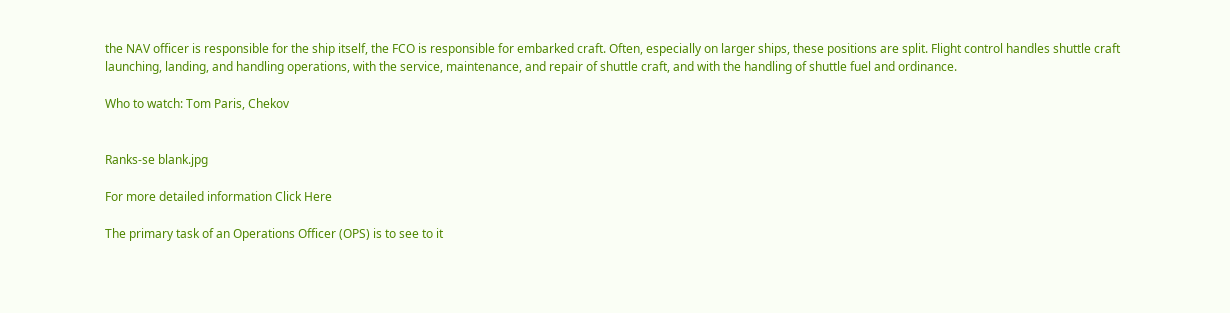the NAV officer is responsible for the ship itself, the FCO is responsible for embarked craft. Often, especially on larger ships, these positions are split. Flight control handles shuttle craft launching, landing, and handling operations, with the service, maintenance, and repair of shuttle craft, and with the handling of shuttle fuel and ordinance.

Who to watch: Tom Paris, Chekov


Ranks-se blank.jpg

For more detailed information Click Here

The primary task of an Operations Officer (OPS) is to see to it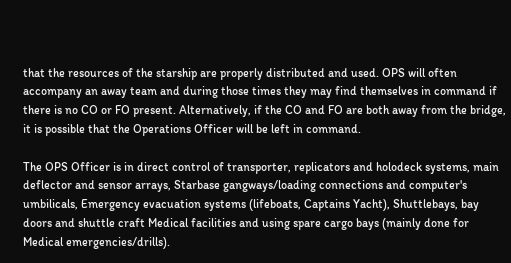that the resources of the starship are properly distributed and used. OPS will often accompany an away team and during those times they may find themselves in command if there is no CO or FO present. Alternatively, if the CO and FO are both away from the bridge, it is possible that the Operations Officer will be left in command.

The OPS Officer is in direct control of transporter, replicators and holodeck systems, main deflector and sensor arrays, Starbase gangways/loading connections and computer's umbilicals, Emergency evacuation systems (lifeboats, Captains Yacht), Shuttlebays, bay doors and shuttle craft Medical facilities and using spare cargo bays (mainly done for Medical emergencies/drills).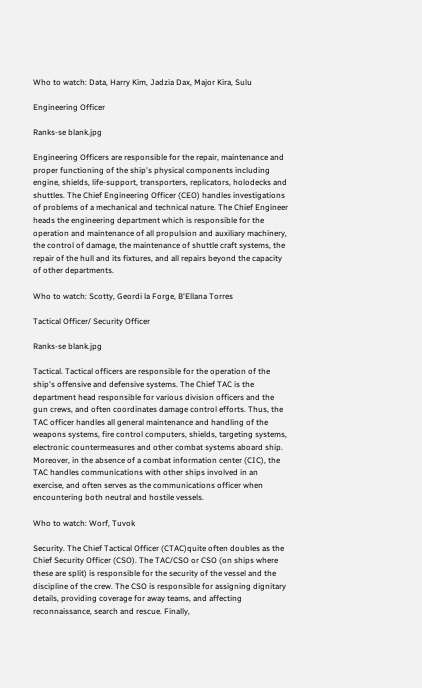Who to watch: Data, Harry Kim, Jadzia Dax, Major Kira, Sulu

Engineering Officer

Ranks-se blank.jpg

Engineering Officers are responsible for the repair, maintenance and proper functioning of the ship's physical components including engine, shields, life-support, transporters, replicators, holodecks and shuttles. The Chief Engineering Officer (CEO) handles investigations of problems of a mechanical and technical nature. The Chief Engineer heads the engineering department which is responsible for the operation and maintenance of all propulsion and auxiliary machinery, the control of damage, the maintenance of shuttle craft systems, the repair of the hull and its fixtures, and all repairs beyond the capacity of other departments.

Who to watch: Scotty, Geordi la Forge, B'Ellana Torres

Tactical Officer/ Security Officer

Ranks-se blank.jpg

Tactical. Tactical officers are responsible for the operation of the ship's offensive and defensive systems. The Chief TAC is the department head responsible for various division officers and the gun crews, and often coordinates damage control efforts. Thus, the TAC officer handles all general maintenance and handling of the weapons systems, fire control computers, shields, targeting systems, electronic countermeasures and other combat systems aboard ship. Moreover, in the absence of a combat information center (CIC), the TAC handles communications with other ships involved in an exercise, and often serves as the communications officer when encountering both neutral and hostile vessels.

Who to watch: Worf, Tuvok

Security. The Chief Tactical Officer (CTAC)quite often doubles as the Chief Security Officer (CSO). The TAC/CSO or CSO (on ships where these are split) is responsible for the security of the vessel and the discipline of the crew. The CSO is responsible for assigning dignitary details, providing coverage for away teams, and affecting reconnaissance, search and rescue. Finally,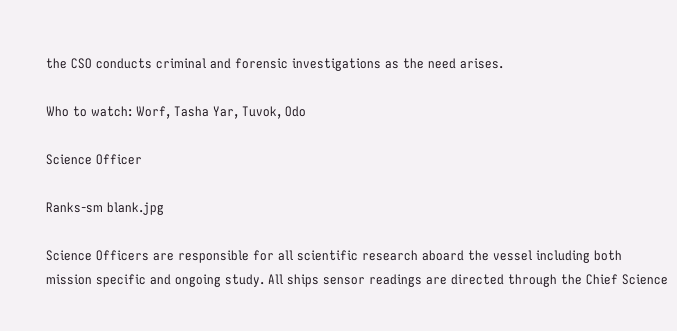the CSO conducts criminal and forensic investigations as the need arises.

Who to watch: Worf, Tasha Yar, Tuvok, Odo

Science Officer

Ranks-sm blank.jpg

Science Officers are responsible for all scientific research aboard the vessel including both mission specific and ongoing study. All ships sensor readings are directed through the Chief Science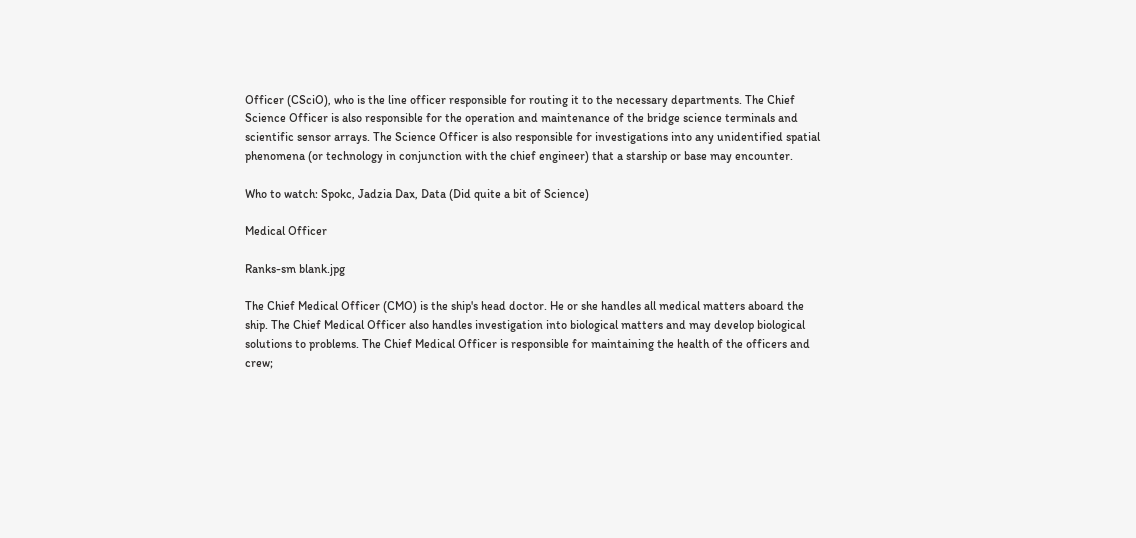Officer (CSciO), who is the line officer responsible for routing it to the necessary departments. The Chief Science Officer is also responsible for the operation and maintenance of the bridge science terminals and scientific sensor arrays. The Science Officer is also responsible for investigations into any unidentified spatial phenomena (or technology in conjunction with the chief engineer) that a starship or base may encounter.

Who to watch: Spokc, Jadzia Dax, Data (Did quite a bit of Science)

Medical Officer

Ranks-sm blank.jpg

The Chief Medical Officer (CMO) is the ship's head doctor. He or she handles all medical matters aboard the ship. The Chief Medical Officer also handles investigation into biological matters and may develop biological solutions to problems. The Chief Medical Officer is responsible for maintaining the health of the officers and crew;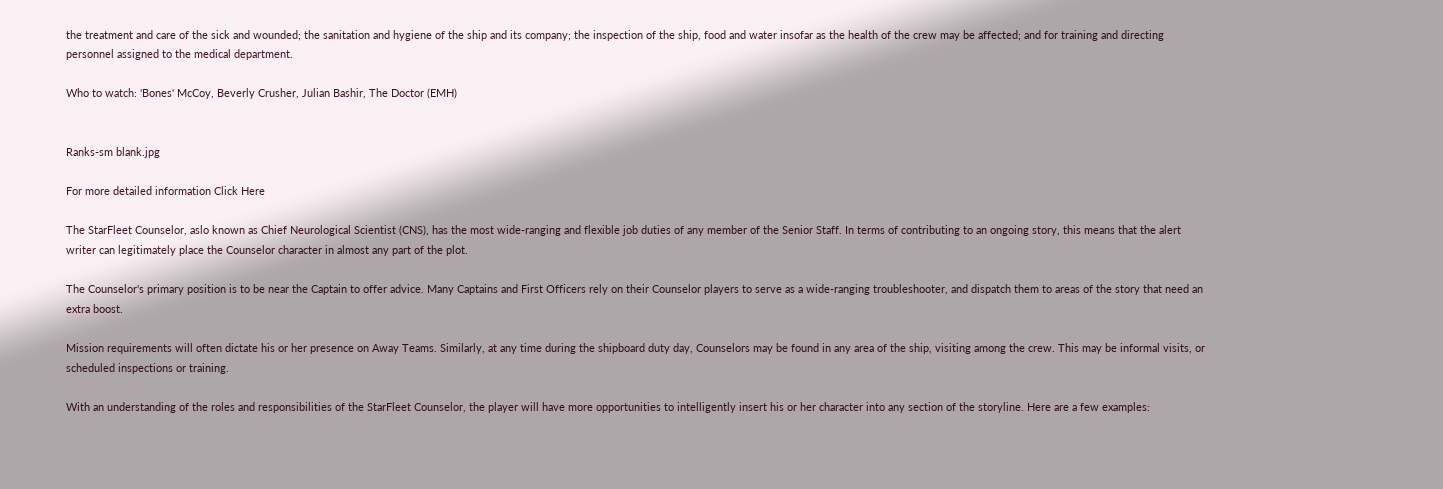the treatment and care of the sick and wounded; the sanitation and hygiene of the ship and its company; the inspection of the ship, food and water insofar as the health of the crew may be affected; and for training and directing personnel assigned to the medical department.

Who to watch: 'Bones' McCoy, Beverly Crusher, Julian Bashir, The Doctor (EMH)


Ranks-sm blank.jpg

For more detailed information Click Here

The StarFleet Counselor, aslo known as Chief Neurological Scientist (CNS), has the most wide-ranging and flexible job duties of any member of the Senior Staff. In terms of contributing to an ongoing story, this means that the alert writer can legitimately place the Counselor character in almost any part of the plot.

The Counselor's primary position is to be near the Captain to offer advice. Many Captains and First Officers rely on their Counselor players to serve as a wide-ranging troubleshooter, and dispatch them to areas of the story that need an extra boost.

Mission requirements will often dictate his or her presence on Away Teams. Similarly, at any time during the shipboard duty day, Counselors may be found in any area of the ship, visiting among the crew. This may be informal visits, or scheduled inspections or training.

With an understanding of the roles and responsibilities of the StarFleet Counselor, the player will have more opportunities to intelligently insert his or her character into any section of the storyline. Here are a few examples: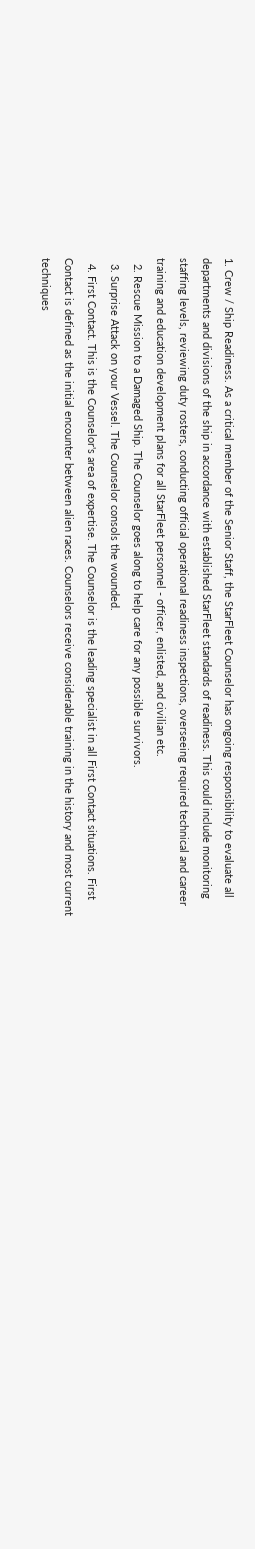1. Crew / Ship Readiness. As a critical member of the Senior Staff, the StarFleet Counselor has ongoing responsibility to evaluate all departments and divisions of the ship in accordance with established StarFleet standards of readiness. This could include monitoring staffing levels, reviewing duty rosters, conducting official operational readiness inspections, overseeing required technical and career training and education development plans for all StarFleet personnel - officer, enlisted, and civilian etc.
  2. Rescue Mission to a Damaged Ship. The Counselor goes along to help care for any possible survivors.
  3. Surprise Attack on your Vessel. The Counselor consols the wounded.
  4. First Contact. This is the Counselor's area of expertise. The Counselor is the leading specialist in all First Contact situations. First Contact is defined as the initial encounter between alien races. Counselors receive considerable training in the history and most current techniques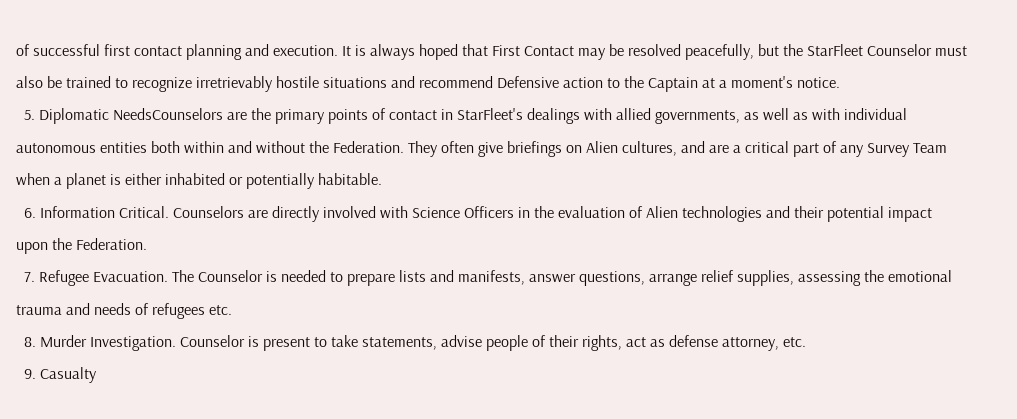of successful first contact planning and execution. It is always hoped that First Contact may be resolved peacefully, but the StarFleet Counselor must also be trained to recognize irretrievably hostile situations and recommend Defensive action to the Captain at a moment's notice.
  5. Diplomatic NeedsCounselors are the primary points of contact in StarFleet's dealings with allied governments, as well as with individual autonomous entities both within and without the Federation. They often give briefings on Alien cultures, and are a critical part of any Survey Team when a planet is either inhabited or potentially habitable.
  6. Information Critical. Counselors are directly involved with Science Officers in the evaluation of Alien technologies and their potential impact upon the Federation.
  7. Refugee Evacuation. The Counselor is needed to prepare lists and manifests, answer questions, arrange relief supplies, assessing the emotional trauma and needs of refugees etc.
  8. Murder Investigation. Counselor is present to take statements, advise people of their rights, act as defense attorney, etc.
  9. Casualty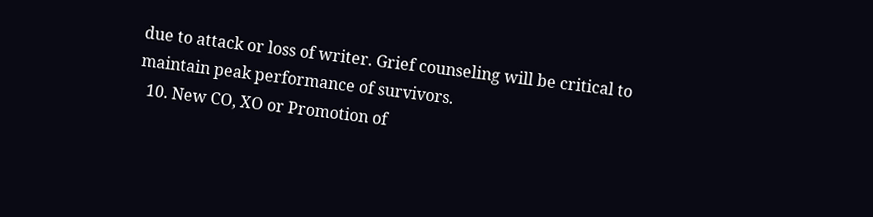due to attack or loss of writer. Grief counseling will be critical to maintain peak performance of survivors.
  10. New CO, XO or Promotion of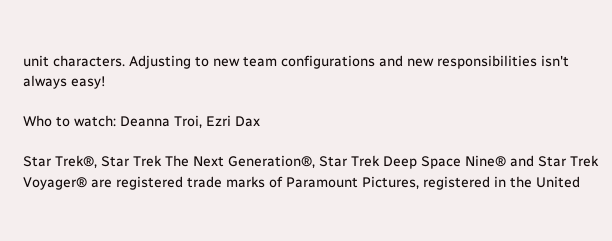unit characters. Adjusting to new team configurations and new responsibilities isn't always easy!

Who to watch: Deanna Troi, Ezri Dax

Star Trek®, Star Trek The Next Generation®, Star Trek Deep Space Nine® and Star Trek Voyager® are registered trade marks of Paramount Pictures, registered in the United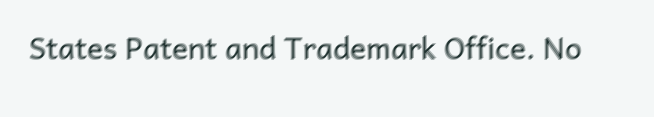States Patent and Trademark Office. No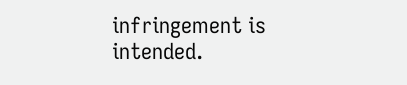infringement is intended.